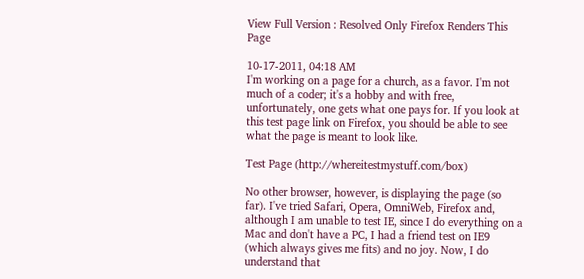View Full Version : Resolved Only Firefox Renders This Page

10-17-2011, 04:18 AM
I'm working on a page for a church, as a favor. I'm not much of a coder; it's a hobby and with free, unfortunately, one gets what one pays for. If you look at this test page link on Firefox, you should be able to see what the page is meant to look like.

Test Page (http://whereitestmystuff.com/box)

No other browser, however, is displaying the page (so far). I've tried Safari, Opera, OmniWeb, Firefox and, although I am unable to test IE, since I do everything on a Mac and don't have a PC, I had a friend test on IE9 (which always gives me fits) and no joy. Now, I do understand that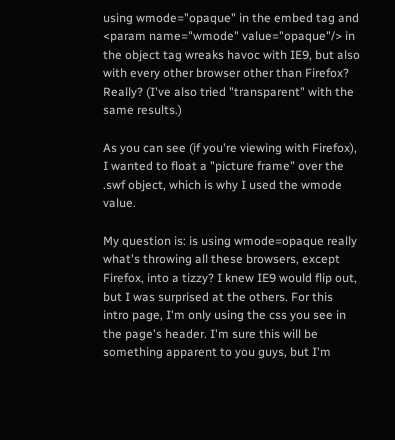using wmode="opaque" in the embed tag and
<param name="wmode" value="opaque"/> in the object tag wreaks havoc with IE9, but also with every other browser other than Firefox? Really? (I've also tried "transparent" with the same results.)

As you can see (if you're viewing with Firefox), I wanted to float a "picture frame" over the .swf object, which is why I used the wmode value.

My question is: is using wmode=opaque really what's throwing all these browsers, except Firefox, into a tizzy? I knew IE9 would flip out, but I was surprised at the others. For this intro page, I'm only using the css you see in the page's header. I'm sure this will be something apparent to you guys, but I'm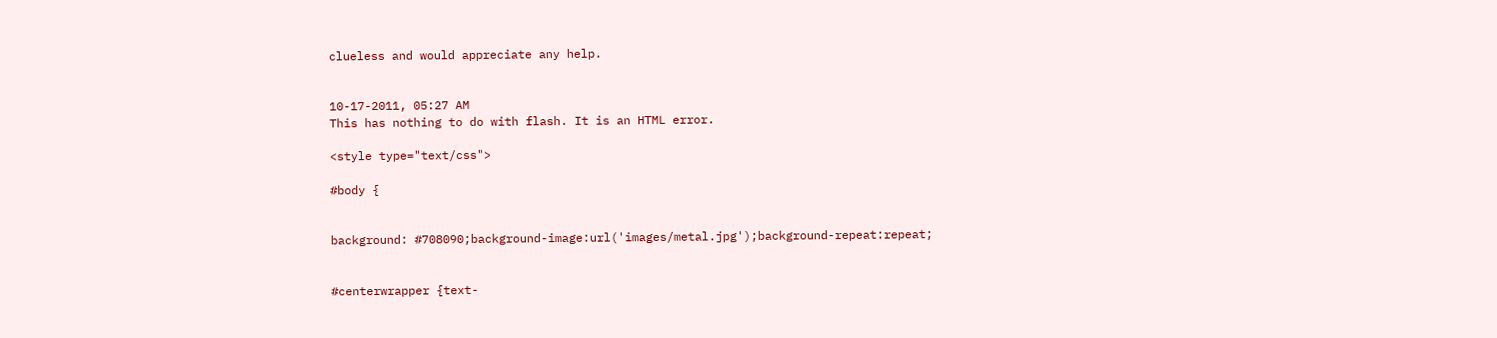clueless and would appreciate any help.


10-17-2011, 05:27 AM
This has nothing to do with flash. It is an HTML error.

<style type="text/css">

#body {


background: #708090;background-image:url('images/metal.jpg');background-repeat:repeat;


#centerwrapper {text-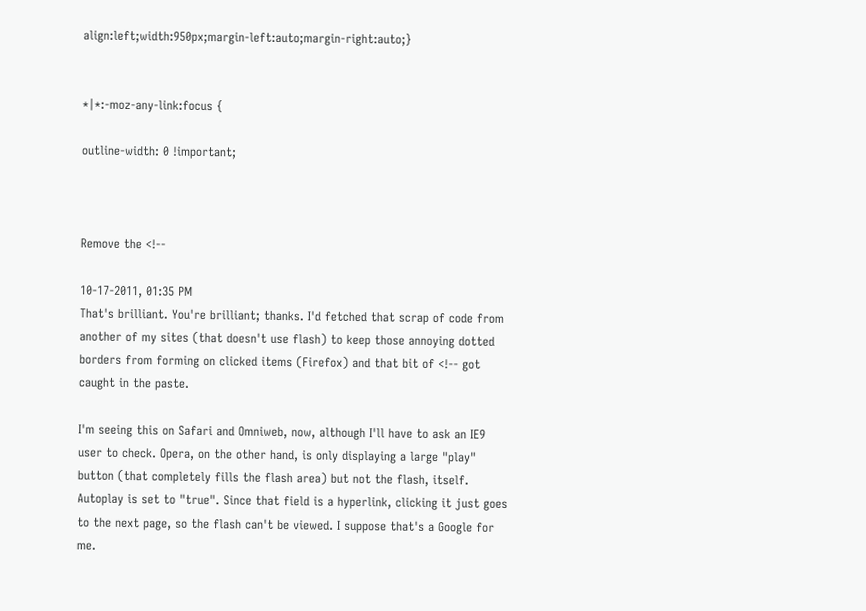align:left;width:950px;margin-left:auto;margin-right:auto;}


*|*:-moz-any-link:focus {

outline-width: 0 !important;



Remove the <!--

10-17-2011, 01:35 PM
That's brilliant. You're brilliant; thanks. I'd fetched that scrap of code from another of my sites (that doesn't use flash) to keep those annoying dotted borders from forming on clicked items (Firefox) and that bit of <!-- got caught in the paste.

I'm seeing this on Safari and Omniweb, now, although I'll have to ask an IE9 user to check. Opera, on the other hand, is only displaying a large "play" button (that completely fills the flash area) but not the flash, itself. Autoplay is set to "true". Since that field is a hyperlink, clicking it just goes to the next page, so the flash can't be viewed. I suppose that's a Google for me.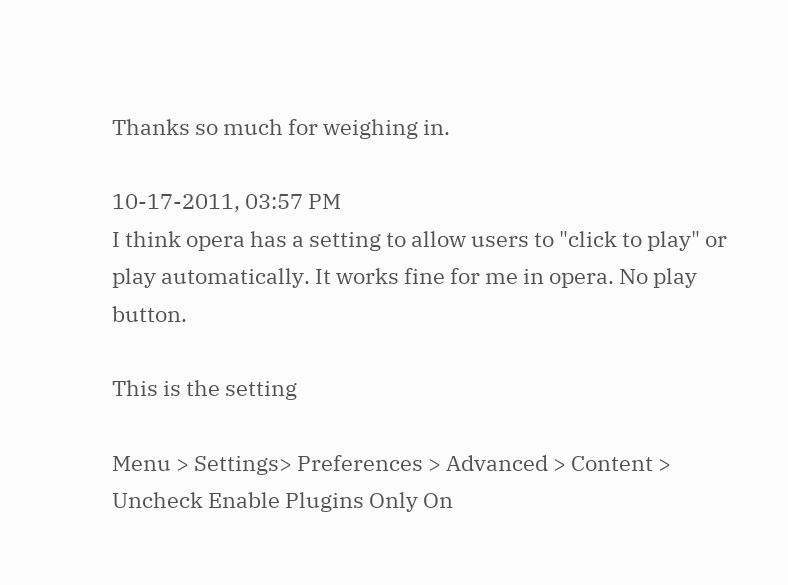Thanks so much for weighing in.

10-17-2011, 03:57 PM
I think opera has a setting to allow users to "click to play" or play automatically. It works fine for me in opera. No play button.

This is the setting

Menu > Settings> Preferences > Advanced > Content > Uncheck Enable Plugins Only On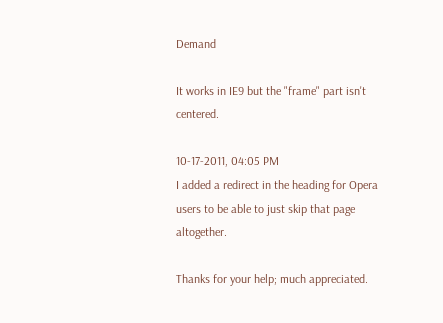Demand

It works in IE9 but the "frame" part isn't centered.

10-17-2011, 04:05 PM
I added a redirect in the heading for Opera users to be able to just skip that page altogether.

Thanks for your help; much appreciated.